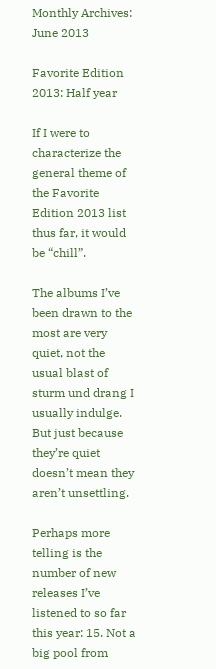Monthly Archives: June 2013

Favorite Edition 2013: Half year

If I were to characterize the general theme of the Favorite Edition 2013 list thus far, it would be “chill”.

The albums I’ve been drawn to the most are very quiet, not the usual blast of sturm und drang I usually indulge. But just because they’re quiet doesn’t mean they aren’t unsettling.

Perhaps more telling is the number of new releases I’ve listened to so far this year: 15. Not a big pool from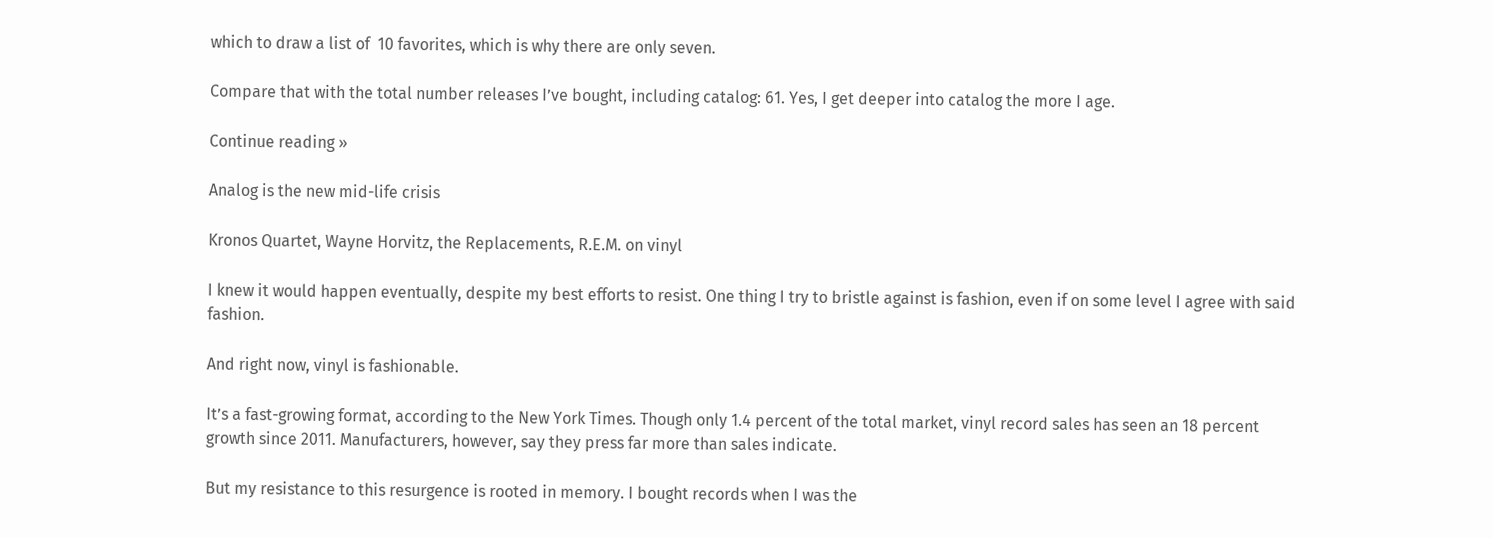which to draw a list of  10 favorites, which is why there are only seven.

Compare that with the total number releases I’ve bought, including catalog: 61. Yes, I get deeper into catalog the more I age.

Continue reading »

Analog is the new mid-life crisis

Kronos Quartet, Wayne Horvitz, the Replacements, R.E.M. on vinyl

I knew it would happen eventually, despite my best efforts to resist. One thing I try to bristle against is fashion, even if on some level I agree with said fashion.

And right now, vinyl is fashionable.

It’s a fast-growing format, according to the New York Times. Though only 1.4 percent of the total market, vinyl record sales has seen an 18 percent growth since 2011. Manufacturers, however, say they press far more than sales indicate.

But my resistance to this resurgence is rooted in memory. I bought records when I was the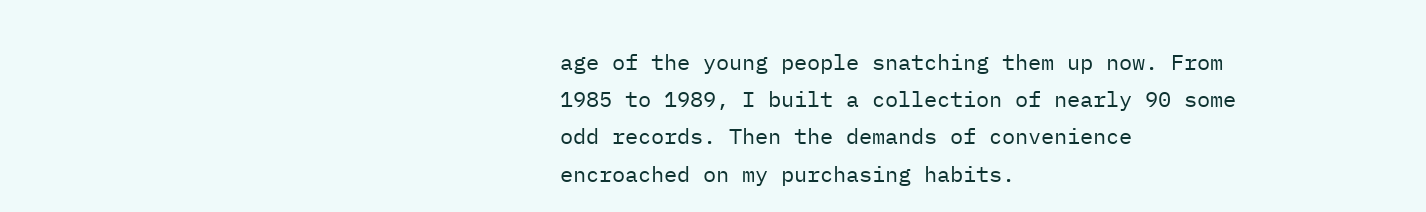age of the young people snatching them up now. From 1985 to 1989, I built a collection of nearly 90 some odd records. Then the demands of convenience encroached on my purchasing habits.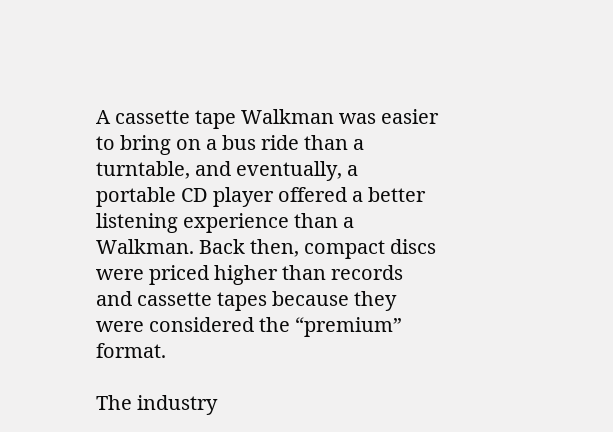A cassette tape Walkman was easier to bring on a bus ride than a turntable, and eventually, a portable CD player offered a better listening experience than a Walkman. Back then, compact discs were priced higher than records and cassette tapes because they were considered the “premium” format.

The industry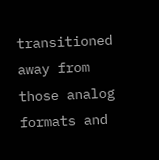transitioned away from those analog formats and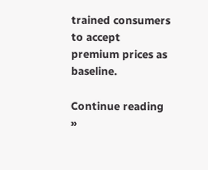trained consumers to accept premium prices as baseline.

Continue reading »